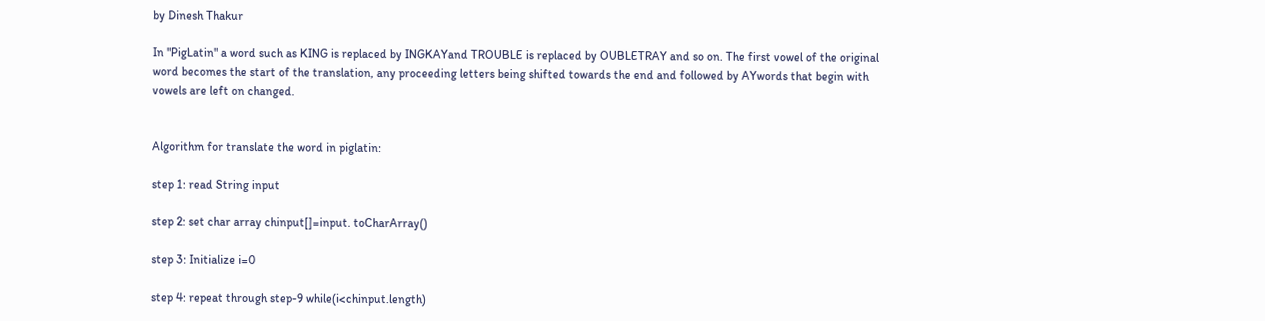by Dinesh Thakur

In "PigLatin" a word such as KING is replaced by INGKAYand TROUBLE is replaced by OUBLETRAY and so on. The first vowel of the original word becomes the start of the translation, any proceeding letters being shifted towards the end and followed by AYwords that begin with vowels are left on changed.


Algorithm for translate the word in piglatin:

step 1: read String input

step 2: set char array chinput[]=input. toCharArray()

step 3: Initialize i=0

step 4: repeat through step-9 while(i<chinput.length)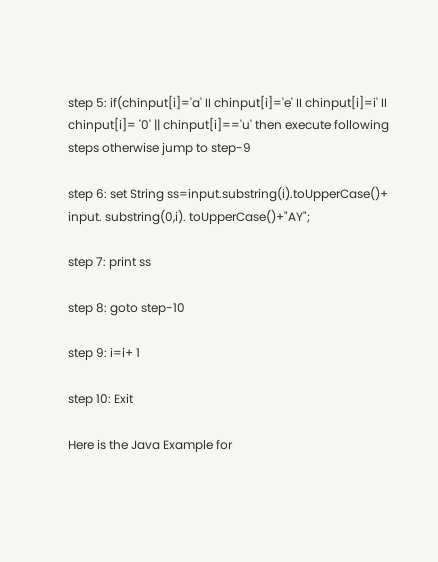step 5: if(chinput[i]='a' II chinput[i]='e' II chinput[i]=i' II chinput[i]= '0' || chinput[i]=='u' then execute following steps otherwise jump to step-9

step 6: set String ss=input.substring(i).toUpperCase()+ input. substring(0,i). toUpperCase()+"AY";

step 7: print ss

step 8: goto step-10

step 9: i=i+ 1

step 10: Exit

Here is the Java Example for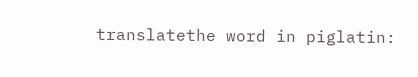translatethe word in piglatin: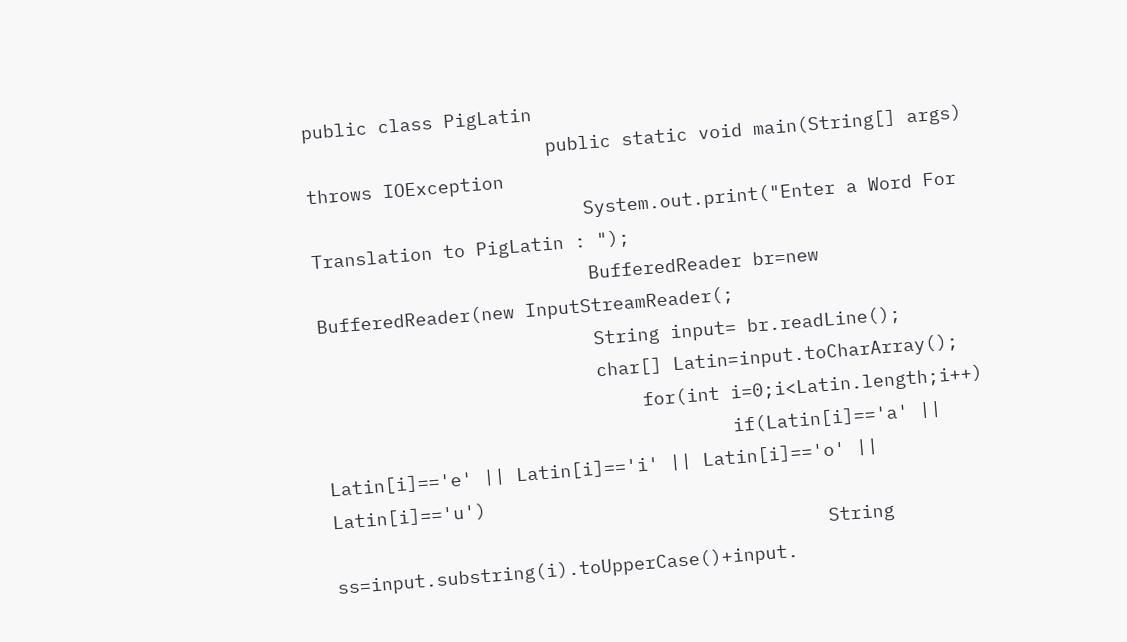public class PigLatin
                      public static void main(String[] args) throws IOException
                         System.out.print("Enter a Word For Translation to PigLatin : ");
                         BufferedReader br=new BufferedReader(new InputStreamReader(;
                         String input= br.readLine();
                         char[] Latin=input.toCharArray();
                             for(int i=0;i<Latin.length;i++)
                                     if(Latin[i]=='a' || Latin[i]=='e' || Latin[i]=='i' || Latin[i]=='o' || Latin[i]=='u')
                                             String ss=input.substring(i).toUpperCase()+input.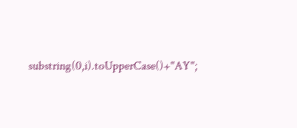substring(0,i).toUpperCase()+"AY";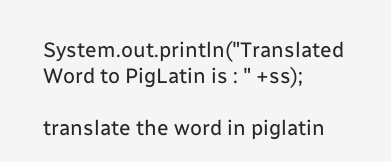System.out.println("Translated Word to PigLatin is : " +ss);

translate the word in piglatin